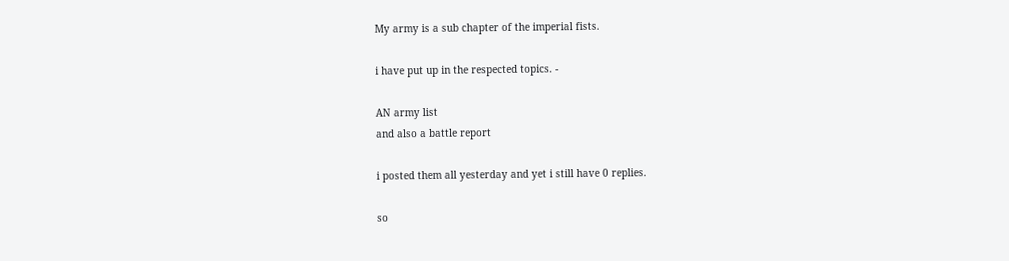My army is a sub chapter of the imperial fists.

i have put up in the respected topics. -

AN army list
and also a battle report

i posted them all yesterday and yet i still have 0 replies.

so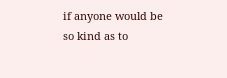if anyone would be so kind as to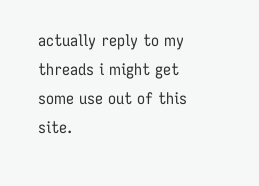actually reply to my threads i might get some use out of this site.